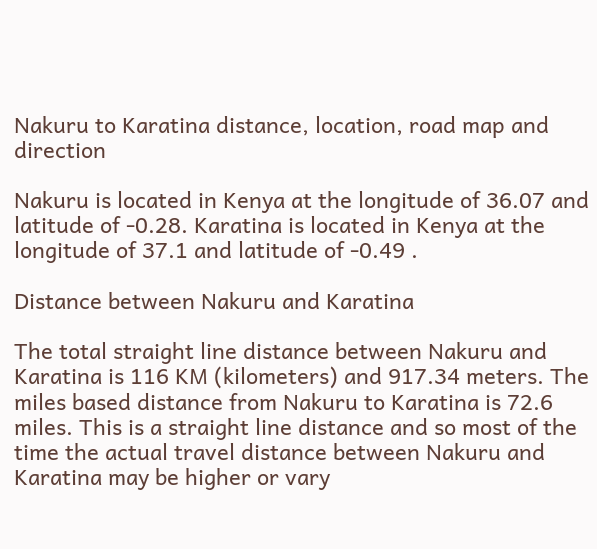Nakuru to Karatina distance, location, road map and direction

Nakuru is located in Kenya at the longitude of 36.07 and latitude of -0.28. Karatina is located in Kenya at the longitude of 37.1 and latitude of -0.49 .

Distance between Nakuru and Karatina

The total straight line distance between Nakuru and Karatina is 116 KM (kilometers) and 917.34 meters. The miles based distance from Nakuru to Karatina is 72.6 miles. This is a straight line distance and so most of the time the actual travel distance between Nakuru and Karatina may be higher or vary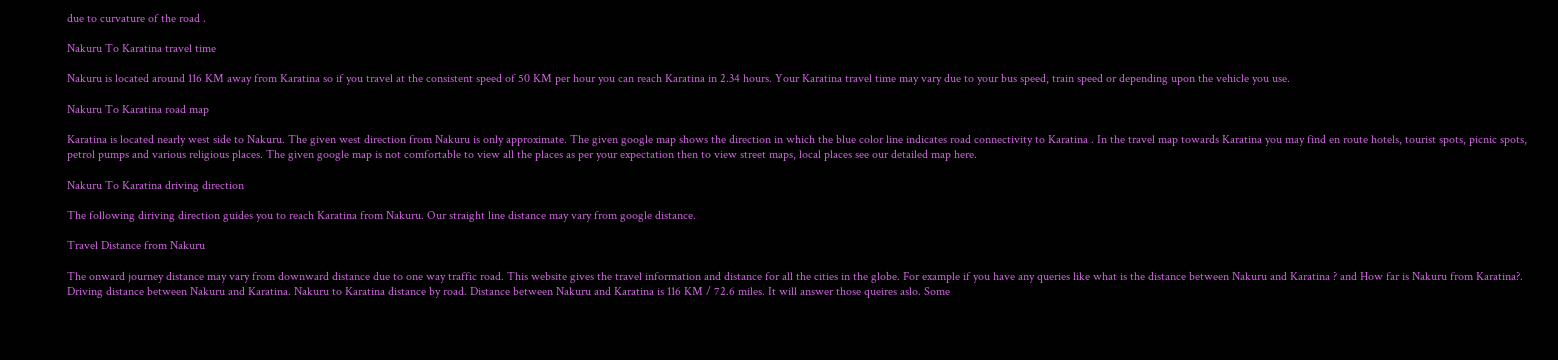due to curvature of the road .

Nakuru To Karatina travel time

Nakuru is located around 116 KM away from Karatina so if you travel at the consistent speed of 50 KM per hour you can reach Karatina in 2.34 hours. Your Karatina travel time may vary due to your bus speed, train speed or depending upon the vehicle you use.

Nakuru To Karatina road map

Karatina is located nearly west side to Nakuru. The given west direction from Nakuru is only approximate. The given google map shows the direction in which the blue color line indicates road connectivity to Karatina . In the travel map towards Karatina you may find en route hotels, tourist spots, picnic spots, petrol pumps and various religious places. The given google map is not comfortable to view all the places as per your expectation then to view street maps, local places see our detailed map here.

Nakuru To Karatina driving direction

The following diriving direction guides you to reach Karatina from Nakuru. Our straight line distance may vary from google distance.

Travel Distance from Nakuru

The onward journey distance may vary from downward distance due to one way traffic road. This website gives the travel information and distance for all the cities in the globe. For example if you have any queries like what is the distance between Nakuru and Karatina ? and How far is Nakuru from Karatina?. Driving distance between Nakuru and Karatina. Nakuru to Karatina distance by road. Distance between Nakuru and Karatina is 116 KM / 72.6 miles. It will answer those queires aslo. Some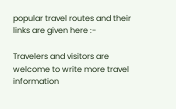popular travel routes and their links are given here :-

Travelers and visitors are welcome to write more travel information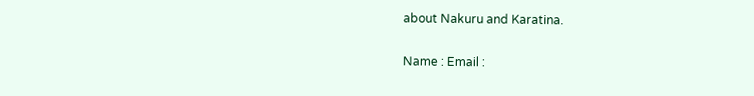about Nakuru and Karatina.

Name : Email :